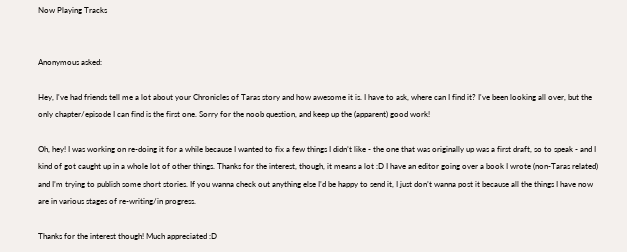Now Playing Tracks


Anonymous asked:

Hey, I've had friends tell me a lot about your Chronicles of Taras story and how awesome it is. I have to ask, where can I find it? I've been looking all over, but the only chapter/episode I can find is the first one. Sorry for the noob question, and keep up the (apparent) good work!

Oh, hey! I was working on re-doing it for a while because I wanted to fix a few things I didn’t like - the one that was originally up was a first draft, so to speak - and I kind of got caught up in a whole lot of other things. Thanks for the interest, though, it means a lot :D I have an editor going over a book I wrote (non-Taras related) and I’m trying to publish some short stories. If you wanna check out anything else I’d be happy to send it, I just don’t wanna post it because all the things I have now are in various stages of re-writing/in progress.

Thanks for the interest though! Much appreciated :D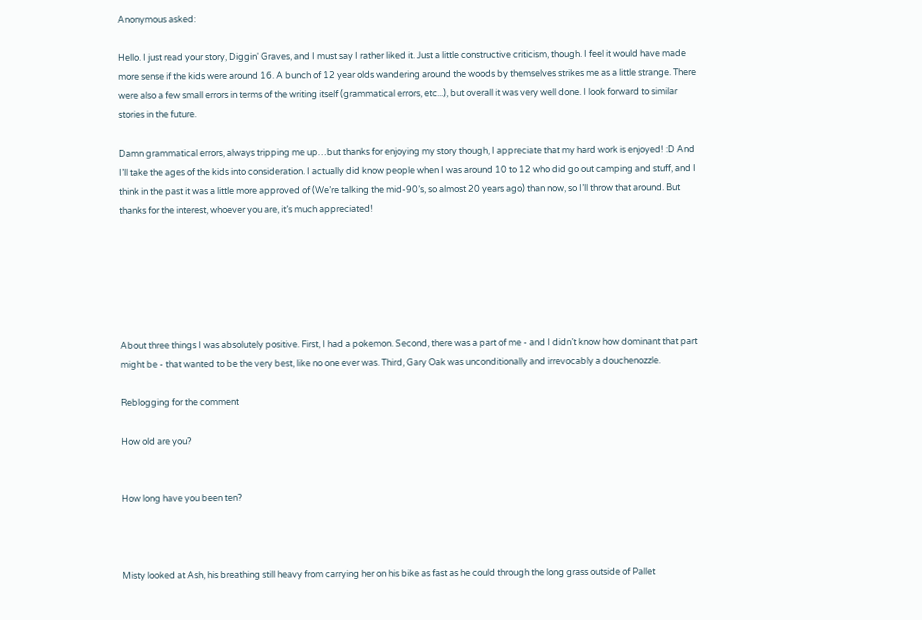Anonymous asked:

Hello. I just read your story, Diggin' Graves, and I must say I rather liked it. Just a little constructive criticism, though. I feel it would have made more sense if the kids were around 16. A bunch of 12 year olds wandering around the woods by themselves strikes me as a little strange. There were also a few small errors in terms of the writing itself (grammatical errors, etc...), but overall it was very well done. I look forward to similar stories in the future.

Damn grammatical errors, always tripping me up…but thanks for enjoying my story though, I appreciate that my hard work is enjoyed! :D And I’ll take the ages of the kids into consideration. I actually did know people when I was around 10 to 12 who did go out camping and stuff, and I think in the past it was a little more approved of (We’re talking the mid-90’s, so almost 20 years ago) than now, so I’ll throw that around. But thanks for the interest, whoever you are, it’s much appreciated!






About three things I was absolutely positive. First, I had a pokemon. Second, there was a part of me - and I didn’t know how dominant that part might be - that wanted to be the very best, like no one ever was. Third, Gary Oak was unconditionally and irrevocably a douchenozzle.

Reblogging for the comment

How old are you?


How long have you been ten?



Misty looked at Ash, his breathing still heavy from carrying her on his bike as fast as he could through the long grass outside of Pallet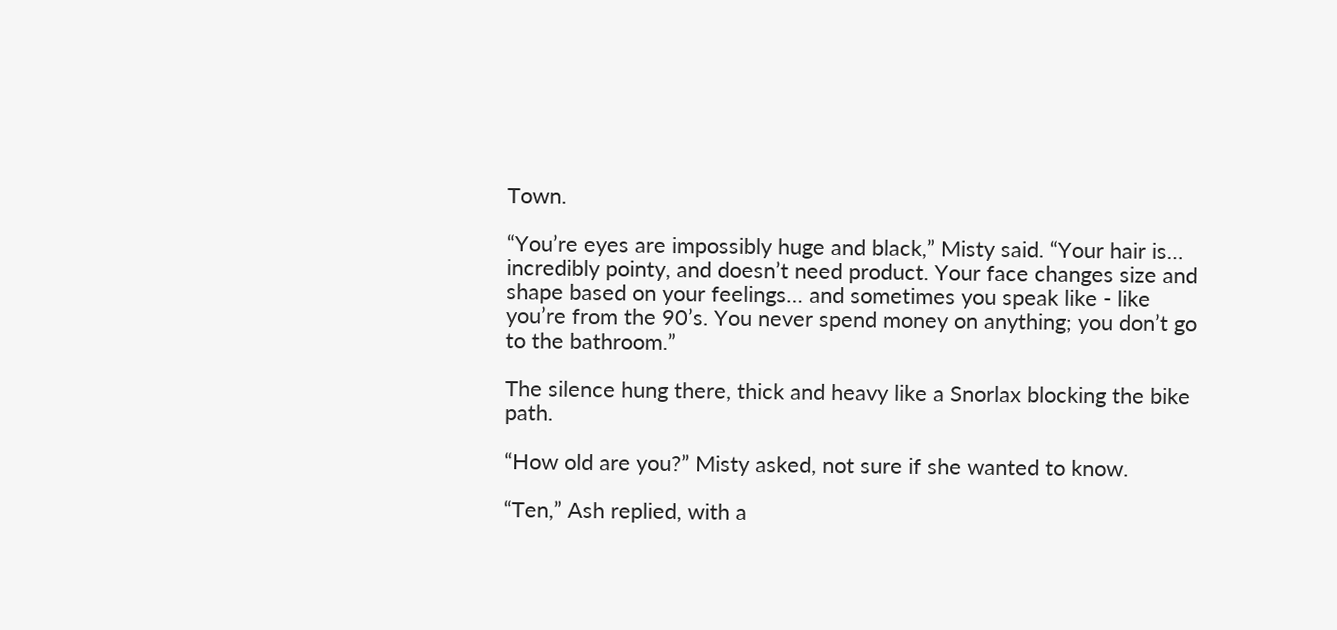Town.

“You’re eyes are impossibly huge and black,” Misty said. “Your hair is… incredibly pointy, and doesn’t need product. Your face changes size and shape based on your feelings… and sometimes you speak like - like you’re from the 90’s. You never spend money on anything; you don’t go to the bathroom.”

The silence hung there, thick and heavy like a Snorlax blocking the bike path.

“How old are you?” Misty asked, not sure if she wanted to know.

“Ten,” Ash replied, with a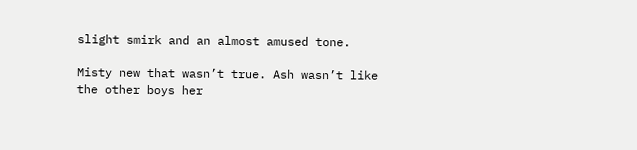slight smirk and an almost amused tone.

Misty new that wasn’t true. Ash wasn’t like the other boys her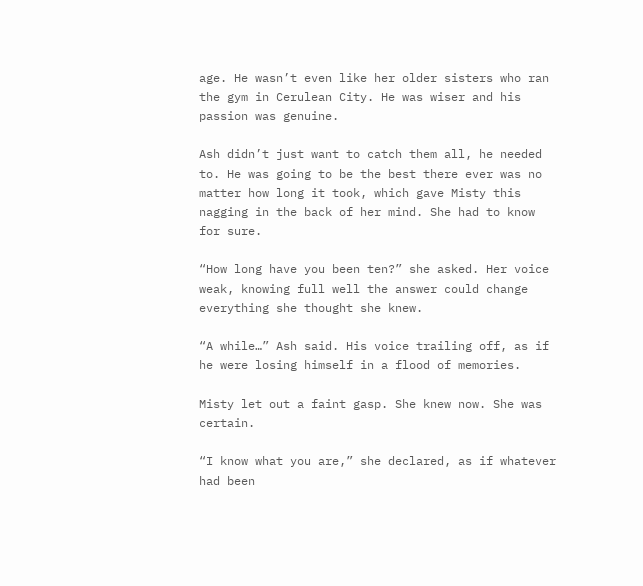age. He wasn’t even like her older sisters who ran the gym in Cerulean City. He was wiser and his passion was genuine.

Ash didn’t just want to catch them all, he needed to. He was going to be the best there ever was no matter how long it took, which gave Misty this nagging in the back of her mind. She had to know for sure.

“How long have you been ten?” she asked. Her voice weak, knowing full well the answer could change everything she thought she knew.

“A while…” Ash said. His voice trailing off, as if he were losing himself in a flood of memories.

Misty let out a faint gasp. She knew now. She was certain.

“I know what you are,” she declared, as if whatever had been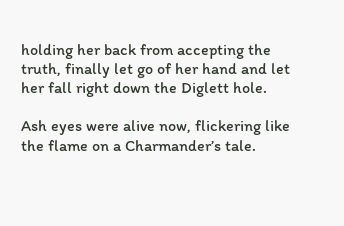holding her back from accepting the truth, finally let go of her hand and let her fall right down the Diglett hole.

Ash eyes were alive now, flickering like the flame on a Charmander’s tale.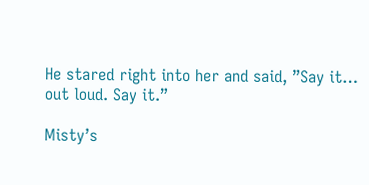He stared right into her and said, ”Say it… out loud. Say it.”

Misty’s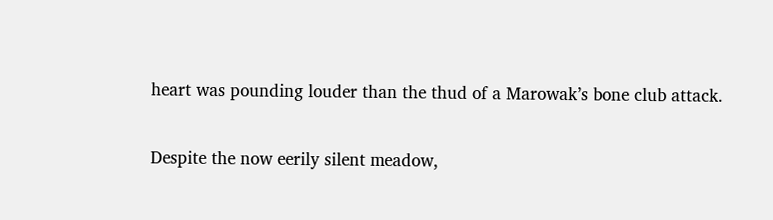heart was pounding louder than the thud of a Marowak’s bone club attack.

Despite the now eerily silent meadow,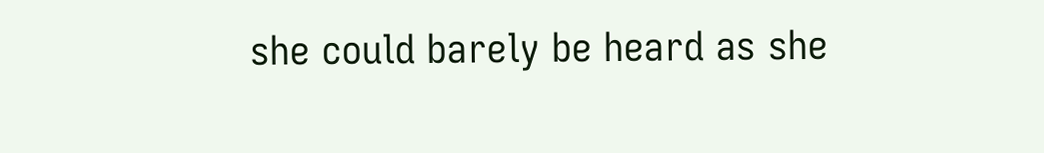she could barely be heard as she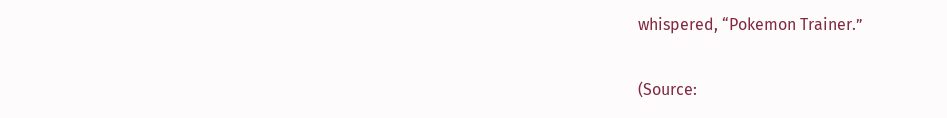whispered, “Pokemon Trainer.”

(Source: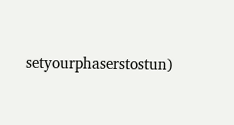setyourphaserstostun)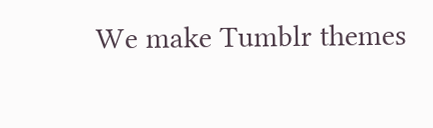We make Tumblr themes